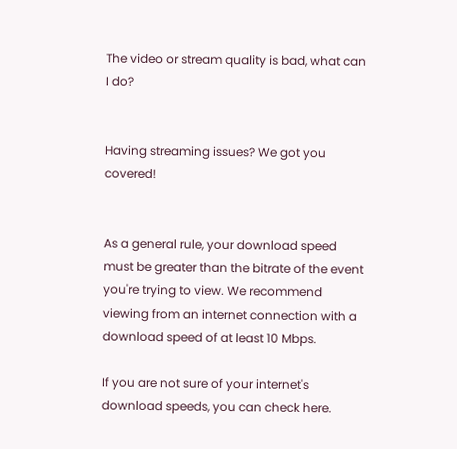The video or stream quality is bad, what can I do?


Having streaming issues? We got you covered!


As a general rule, your download speed must be greater than the bitrate of the event you're trying to view. We recommend viewing from an internet connection with a download speed of at least 10 Mbps.

If you are not sure of your internet's download speeds, you can check here.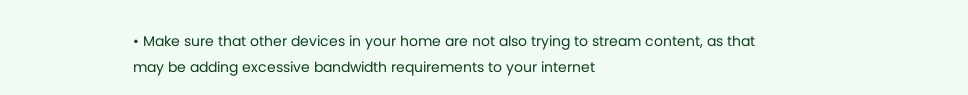• Make sure that other devices in your home are not also trying to stream content, as that may be adding excessive bandwidth requirements to your internet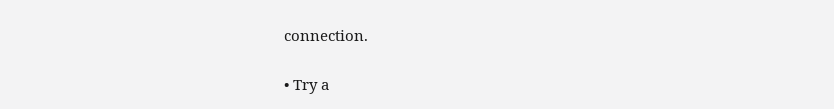connection.

• Try a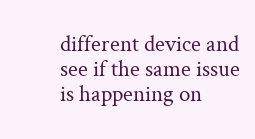different device and see if the same issue is happening on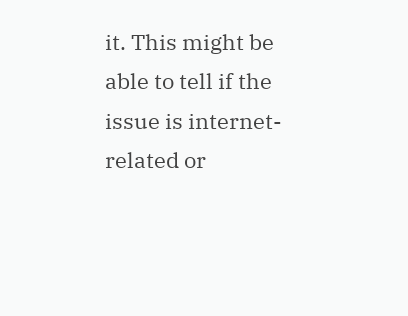it. This might be able to tell if the issue is internet-related or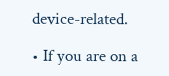device-related.

• If you are on a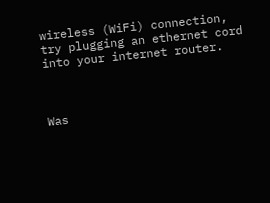wireless (WiFi) connection, try plugging an ethernet cord into your internet router.



Was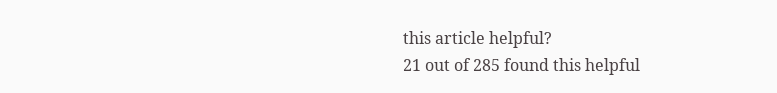this article helpful?
21 out of 285 found this helpful